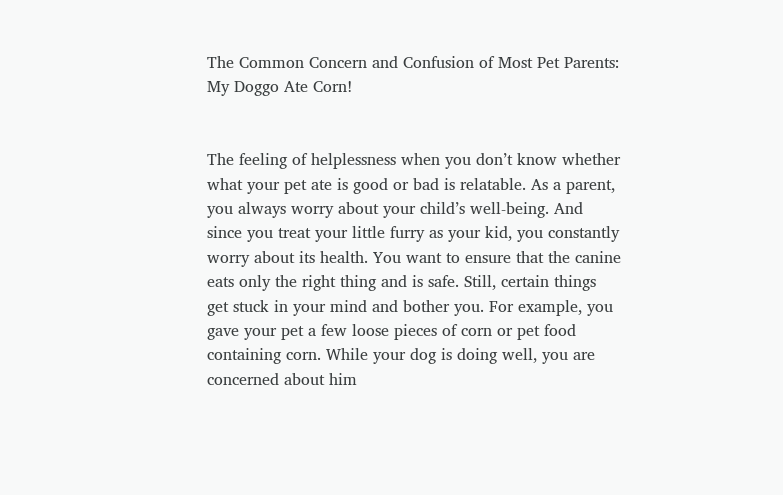The Common Concern and Confusion of Most Pet Parents: My Doggo Ate Corn!


The feeling of helplessness when you don’t know whether what your pet ate is good or bad is relatable. As a parent, you always worry about your child’s well-being. And since you treat your little furry as your kid, you constantly worry about its health. You want to ensure that the canine eats only the right thing and is safe. Still, certain things get stuck in your mind and bother you. For example, you gave your pet a few loose pieces of corn or pet food containing corn. While your dog is doing well, you are concerned about him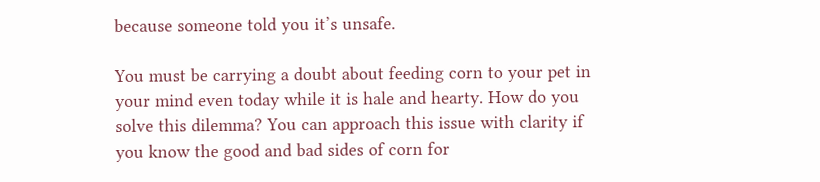because someone told you it’s unsafe.

You must be carrying a doubt about feeding corn to your pet in your mind even today while it is hale and hearty. How do you solve this dilemma? You can approach this issue with clarity if you know the good and bad sides of corn for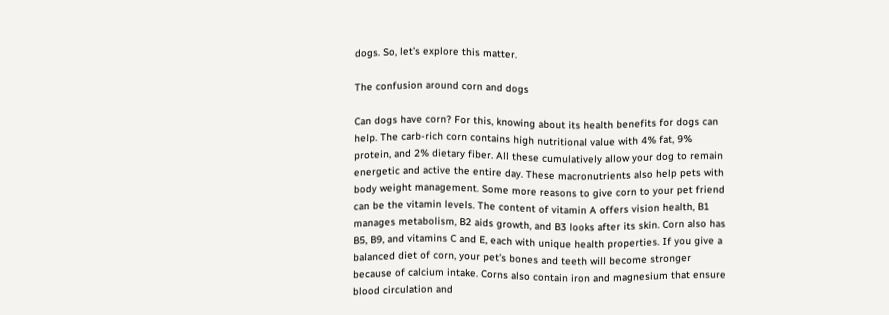dogs. So, let’s explore this matter.

The confusion around corn and dogs

Can dogs have corn? For this, knowing about its health benefits for dogs can help. The carb-rich corn contains high nutritional value with 4% fat, 9% protein, and 2% dietary fiber. All these cumulatively allow your dog to remain energetic and active the entire day. These macronutrients also help pets with body weight management. Some more reasons to give corn to your pet friend can be the vitamin levels. The content of vitamin A offers vision health, B1 manages metabolism, B2 aids growth, and B3 looks after its skin. Corn also has B5, B9, and vitamins C and E, each with unique health properties. If you give a balanced diet of corn, your pet’s bones and teeth will become stronger because of calcium intake. Corns also contain iron and magnesium that ensure blood circulation and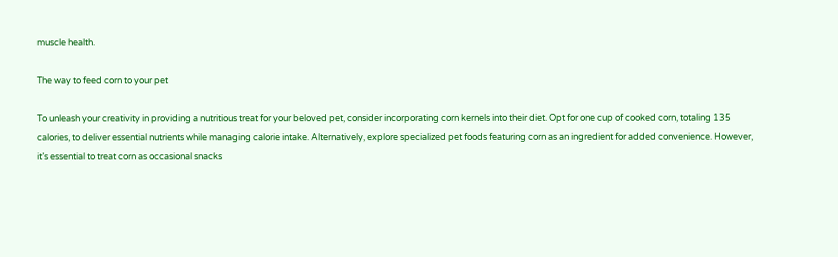muscle health.

The way to feed corn to your pet

To unleash your creativity in providing a nutritious treat for your beloved pet, consider incorporating corn kernels into their diet. Opt for one cup of cooked corn, totaling 135 calories, to deliver essential nutrients while managing calorie intake. Alternatively, explore specialized pet foods featuring corn as an ingredient for added convenience. However, it’s essential to treat corn as occasional snacks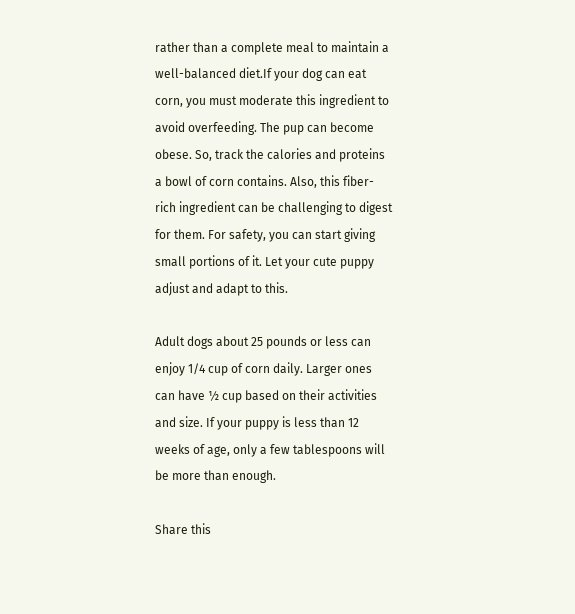rather than a complete meal to maintain a well-balanced diet.If your dog can eat corn, you must moderate this ingredient to avoid overfeeding. The pup can become obese. So, track the calories and proteins a bowl of corn contains. Also, this fiber-rich ingredient can be challenging to digest for them. For safety, you can start giving small portions of it. Let your cute puppy adjust and adapt to this.

Adult dogs about 25 pounds or less can enjoy 1/4 cup of corn daily. Larger ones can have ½ cup based on their activities and size. If your puppy is less than 12 weeks of age, only a few tablespoons will be more than enough.

Share this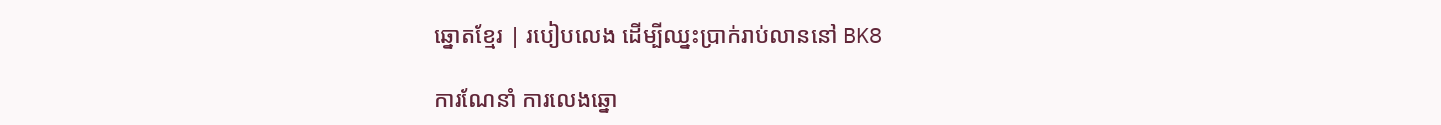ឆ្នោតខ្មែរ | របៀបលេង ដើម្បីឈ្នះប្រាក់រាប់លាននៅ BK8

ការណែនាំ ការលេងឆ្នោ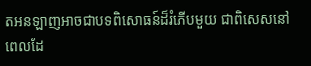តអនឡាញអាចជាបទពិសោធន៍ដ៏រំភើបមួយ ជាពិសេសនៅពេលដែ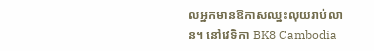លអ្នកមានឱកាសឈ្នះលុយរាប់លាន។ នៅវេទិកា BK8 Cambodia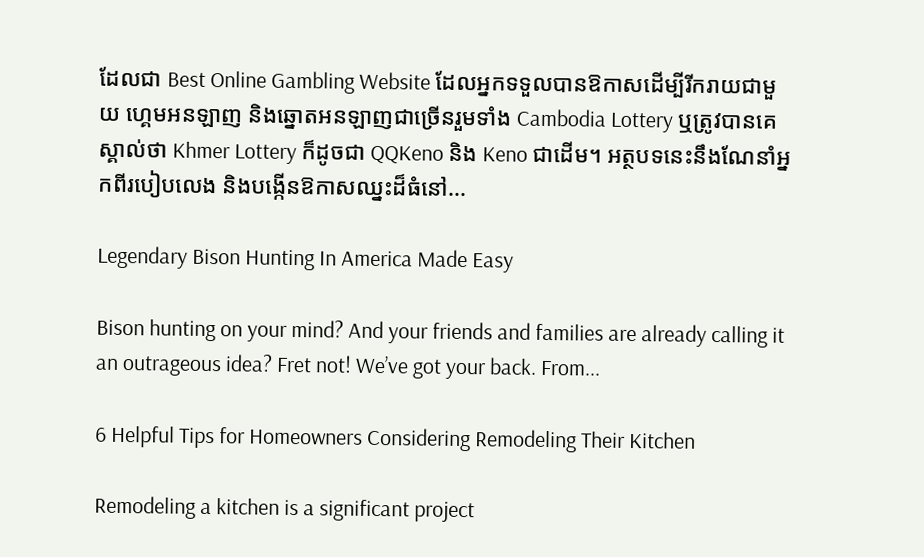ដែលជា Best Online Gambling Website ដែលអ្នកទទួលបានឱកាសដើម្បីរីករាយជាមួយ ហ្គេមអនឡាញ និងឆ្នោតអនឡាញជាច្រើនរួមទាំង Cambodia Lottery ឬត្រូវបានគេស្គាល់ថា Khmer Lottery ក៏ដូចជា QQKeno និង Keno ជាដើម។ អត្ថបទនេះនឹងណែនាំអ្នកពីរបៀបលេង និងបង្កើនឱកាសឈ្នះដ៏ធំនៅ...

Legendary Bison Hunting In America Made Easy

Bison hunting on your mind? And your friends and families are already calling it an outrageous idea? Fret not! We’ve got your back. From...

6 Helpful Tips for Homeowners Considering Remodeling Their Kitchen

Remodeling a kitchen is a significant project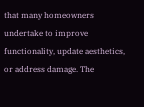that many homeowners undertake to improve functionality, update aesthetics, or address damage. The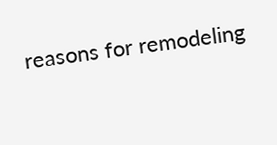reasons for remodeling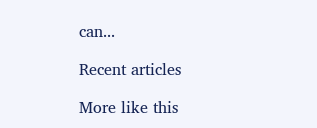can...

Recent articles

More like this